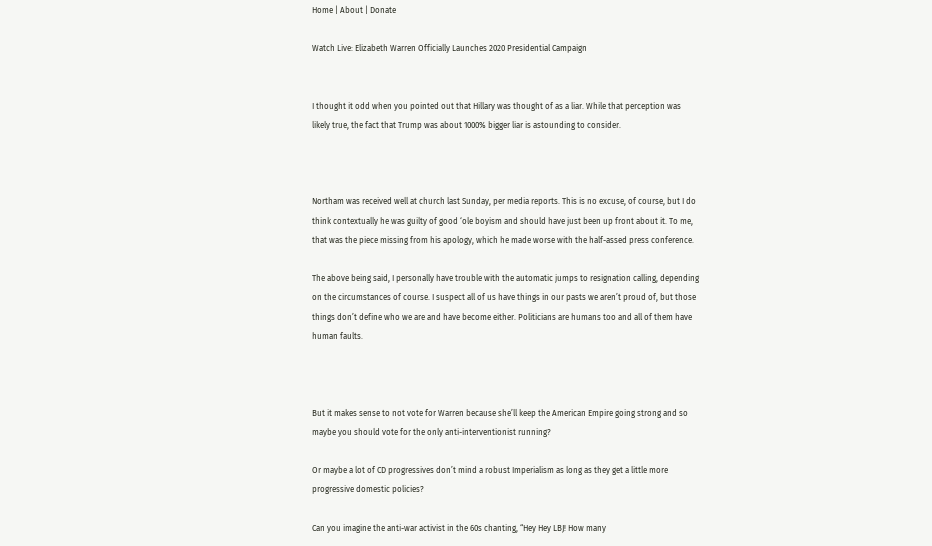Home | About | Donate

Watch Live: Elizabeth Warren Officially Launches 2020 Presidential Campaign


I thought it odd when you pointed out that Hillary was thought of as a liar. While that perception was likely true, the fact that Trump was about 1000% bigger liar is astounding to consider.



Northam was received well at church last Sunday, per media reports. This is no excuse, of course, but I do think contextually he was guilty of good ‘ole boyism and should have just been up front about it. To me, that was the piece missing from his apology, which he made worse with the half-assed press conference.

The above being said, I personally have trouble with the automatic jumps to resignation calling, depending on the circumstances of course. I suspect all of us have things in our pasts we aren’t proud of, but those things don’t define who we are and have become either. Politicians are humans too and all of them have human faults.



But it makes sense to not vote for Warren because she’ll keep the American Empire going strong and so maybe you should vote for the only anti-interventionist running?

Or maybe a lot of CD progressives don’t mind a robust Imperialism as long as they get a little more progressive domestic policies?

Can you imagine the anti-war activist in the 60s chanting, “Hey Hey LBJ! How many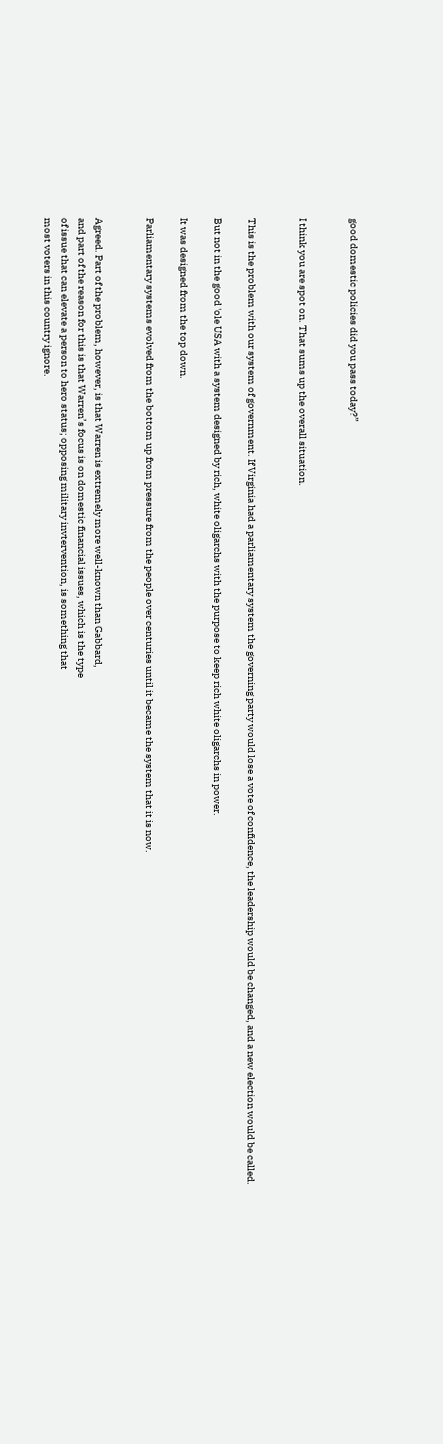good domestic policies did you pass today?”


I think you are spot on. That sums up the overall situation.


This is the problem with our system of government. If Virginia had a parliamentary system the governing party would lose a vote of confidence, the leadership would be changed, and a new election would be called.

But not in the good 'ole USA with a system designed by rich, white oligarchs with the purpose to keep rich white oligarchs in power.

It was designed from the top down.

Parliamentary systems evolved from the bottom up from pressure from the people over centuries until it became the system that it is now.


Agreed. Part of the problem, however, is that Warren is extremely more well-known than Gabbard,
and part of the reason for this is that Warren’s focus is on domestic financial issues, which is the type
of issue that can elevate a person to hero status; opposing military invtervention, is something that
most voters in this country ignore.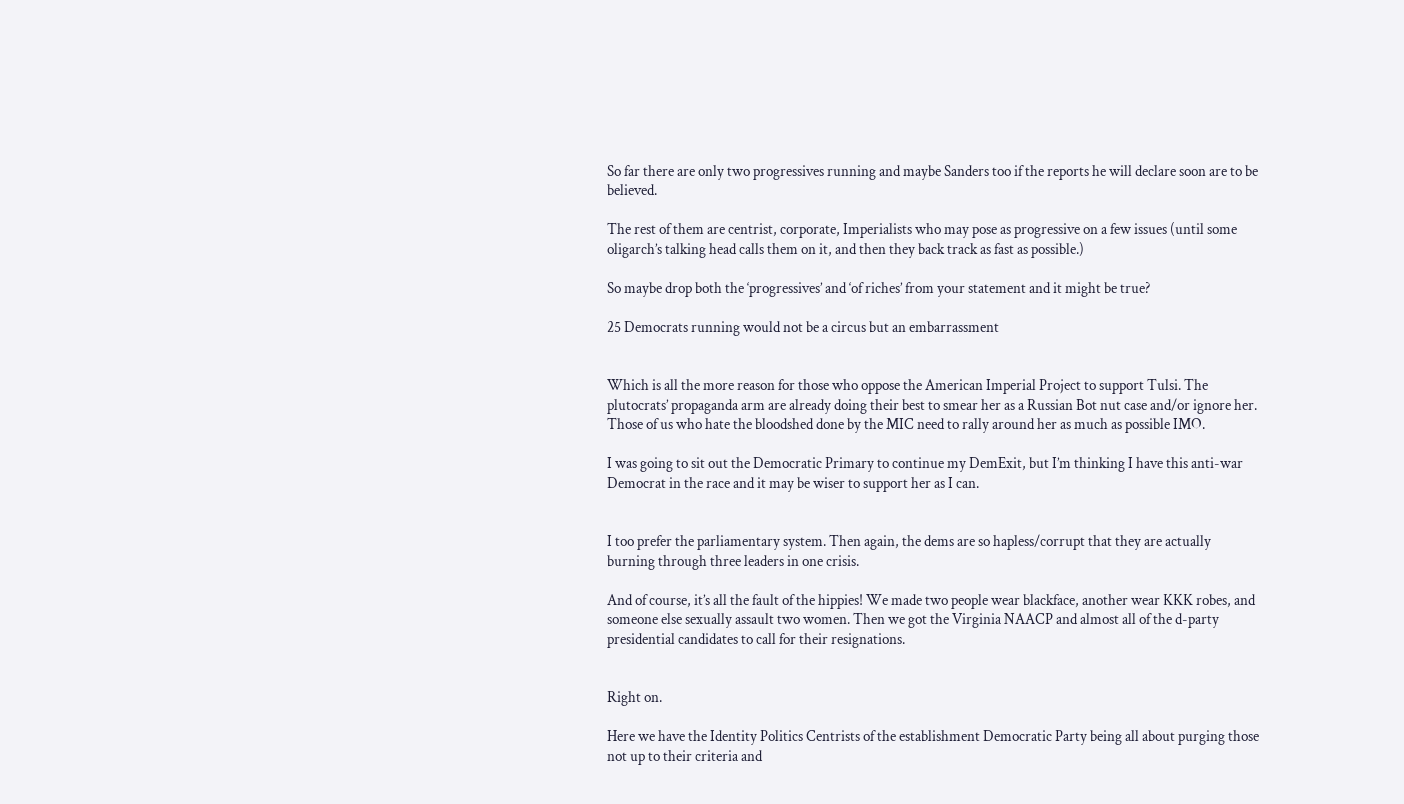So far there are only two progressives running and maybe Sanders too if the reports he will declare soon are to be believed.

The rest of them are centrist, corporate, Imperialists who may pose as progressive on a few issues (until some oligarch’s talking head calls them on it, and then they back track as fast as possible.)

So maybe drop both the ‘progressives’ and ‘of riches’ from your statement and it might be true?

25 Democrats running would not be a circus but an embarrassment


Which is all the more reason for those who oppose the American Imperial Project to support Tulsi. The plutocrats’ propaganda arm are already doing their best to smear her as a Russian Bot nut case and/or ignore her. Those of us who hate the bloodshed done by the MIC need to rally around her as much as possible IMO.

I was going to sit out the Democratic Primary to continue my DemExit, but I’m thinking I have this anti-war Democrat in the race and it may be wiser to support her as I can.


I too prefer the parliamentary system. Then again, the dems are so hapless/corrupt that they are actually burning through three leaders in one crisis.

And of course, it’s all the fault of the hippies! We made two people wear blackface, another wear KKK robes, and someone else sexually assault two women. Then we got the Virginia NAACP and almost all of the d-party presidential candidates to call for their resignations.


Right on.

Here we have the Identity Politics Centrists of the establishment Democratic Party being all about purging those not up to their criteria and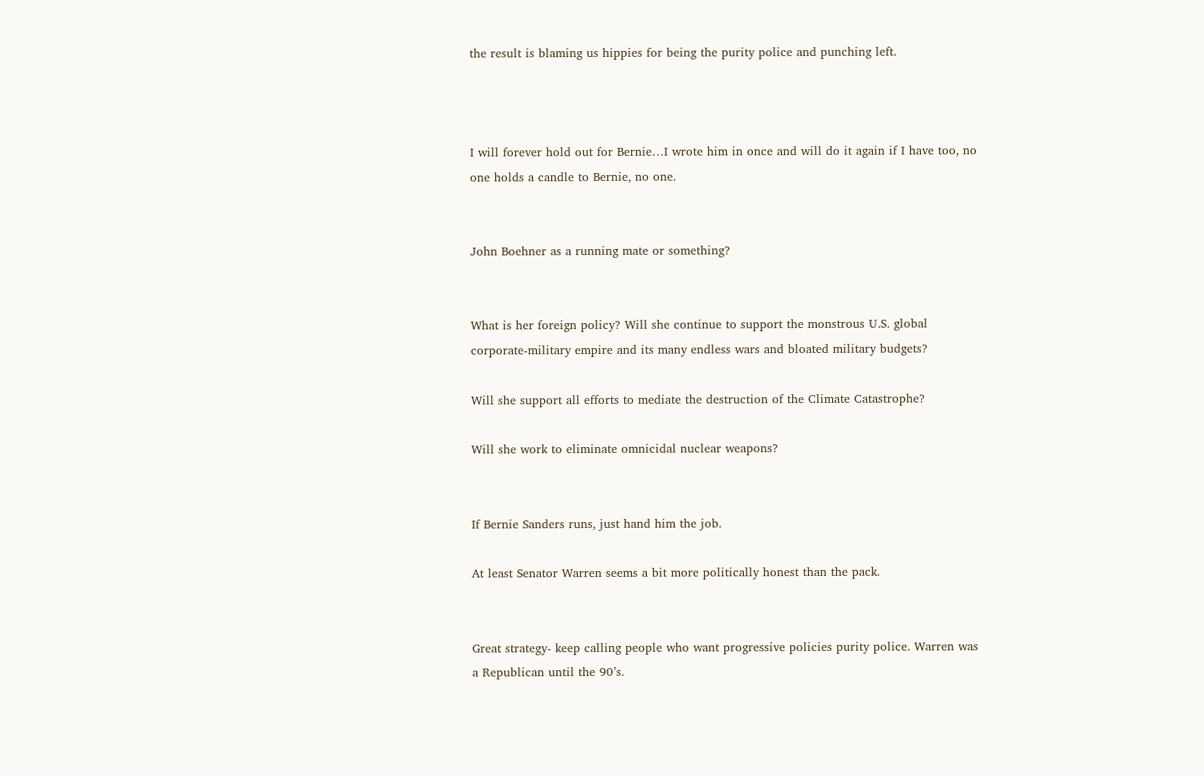the result is blaming us hippies for being the purity police and punching left.



I will forever hold out for Bernie…I wrote him in once and will do it again if I have too, no one holds a candle to Bernie, no one.


John Boehner as a running mate or something?


What is her foreign policy? Will she continue to support the monstrous U.S. global corporate-military empire and its many endless wars and bloated military budgets?

Will she support all efforts to mediate the destruction of the Climate Catastrophe?

Will she work to eliminate omnicidal nuclear weapons?


If Bernie Sanders runs, just hand him the job.

At least Senator Warren seems a bit more politically honest than the pack.


Great strategy- keep calling people who want progressive policies purity police. Warren was a Republican until the 90’s.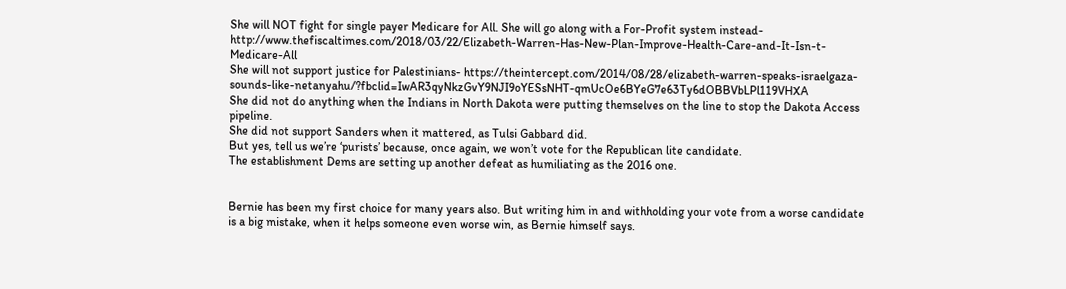She will NOT fight for single payer Medicare for All. She will go along with a For-Profit system instead- http://www.thefiscaltimes.com/2018/03/22/Elizabeth-Warren-Has-New-Plan-Improve-Health-Care-and-It-Isn-t-Medicare-All
She will not support justice for Palestinians- https://theintercept.com/2014/08/28/elizabeth-warren-speaks-israelgaza-sounds-like-netanyahu/?fbclid=IwAR3qyNkzGvY9NJI9oYESsNHT-qmUcOe6BYeG7e63Ty6dOBBVbLPl119VHXA
She did not do anything when the Indians in North Dakota were putting themselves on the line to stop the Dakota Access pipeline.
She did not support Sanders when it mattered, as Tulsi Gabbard did.
But yes, tell us we’re ‘purists’ because, once again, we won’t vote for the Republican lite candidate.
The establishment Dems are setting up another defeat as humiliating as the 2016 one.


Bernie has been my first choice for many years also. But writing him in and withholding your vote from a worse candidate is a big mistake, when it helps someone even worse win, as Bernie himself says.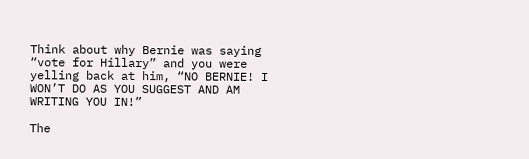Think about why Bernie was saying “vote for Hillary” and you were yelling back at him, “NO BERNIE! I WON’T DO AS YOU SUGGEST AND AM WRITING YOU IN!”

The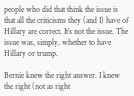people who did that think the issue is that all the criticisms they (and I) have of Hillary are correct. It’s not the issue. The issue was, simply, whether to have Hillary or trump.

Bernie knew the right answer. I knew the right (not as right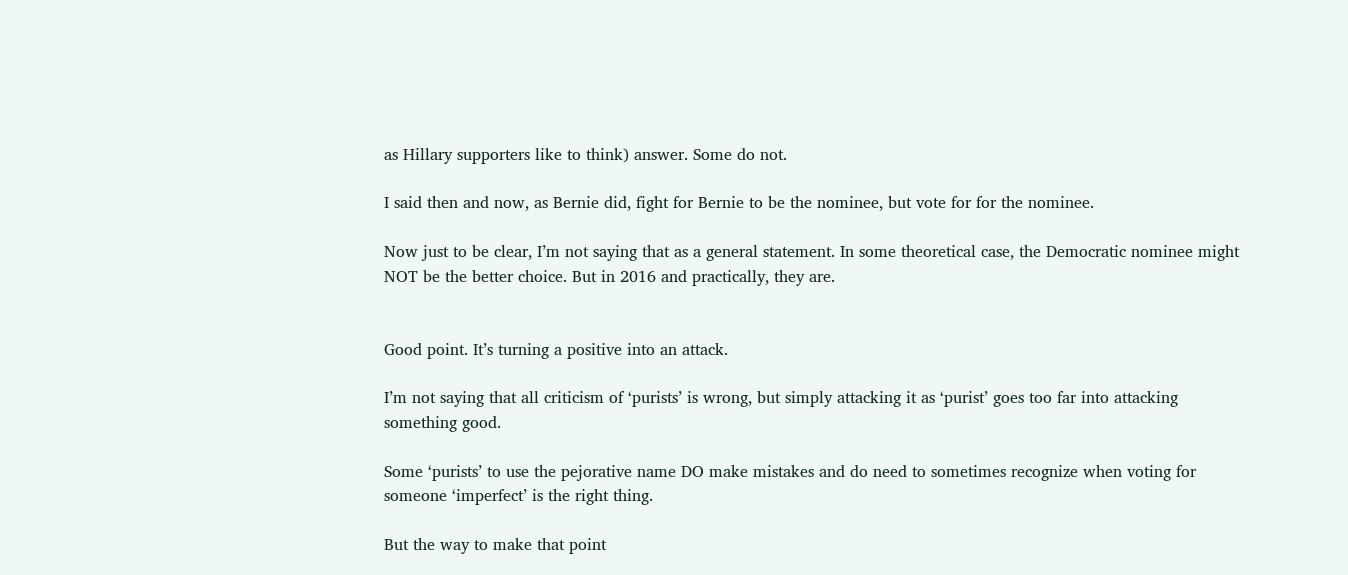as Hillary supporters like to think) answer. Some do not.

I said then and now, as Bernie did, fight for Bernie to be the nominee, but vote for for the nominee.

Now just to be clear, I’m not saying that as a general statement. In some theoretical case, the Democratic nominee might NOT be the better choice. But in 2016 and practically, they are.


Good point. It’s turning a positive into an attack.

I’m not saying that all criticism of ‘purists’ is wrong, but simply attacking it as ‘purist’ goes too far into attacking something good.

Some ‘purists’ to use the pejorative name DO make mistakes and do need to sometimes recognize when voting for someone ‘imperfect’ is the right thing.

But the way to make that point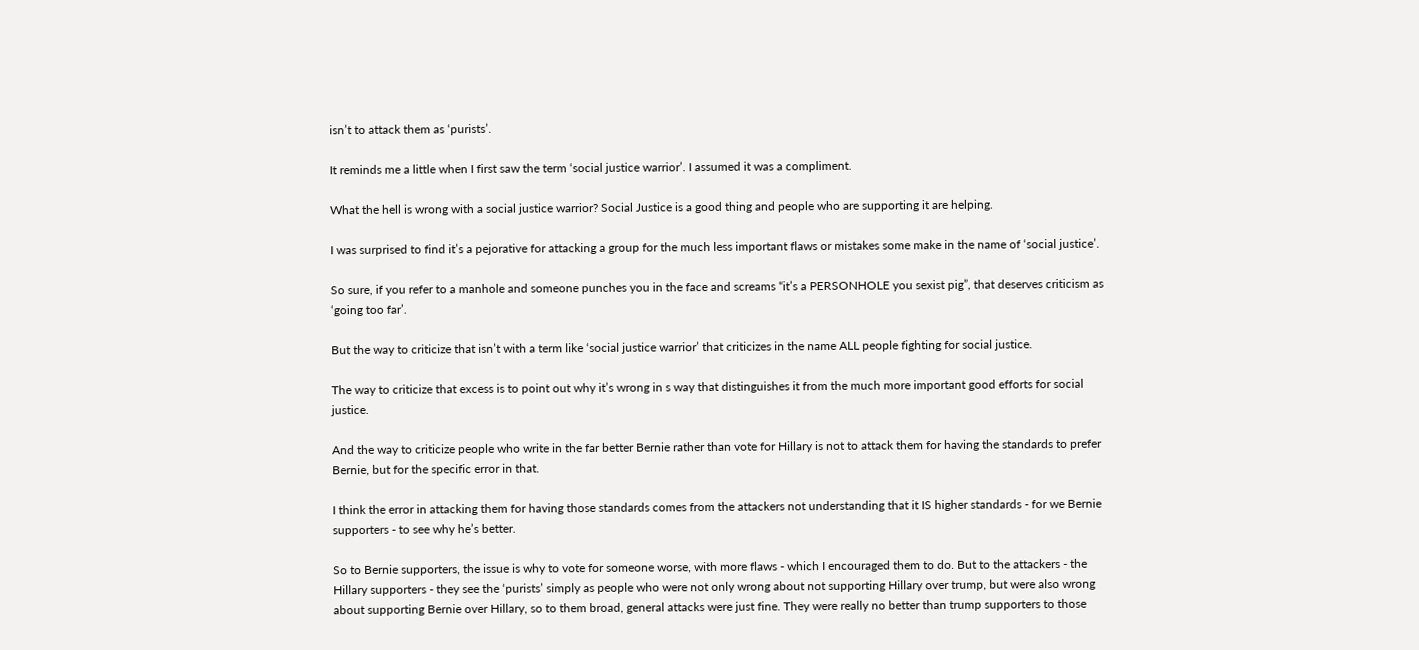isn’t to attack them as ‘purists’.

It reminds me a little when I first saw the term ‘social justice warrior’. I assumed it was a compliment.

What the hell is wrong with a social justice warrior? Social Justice is a good thing and people who are supporting it are helping.

I was surprised to find it’s a pejorative for attacking a group for the much less important flaws or mistakes some make in the name of ‘social justice’.

So sure, if you refer to a manhole and someone punches you in the face and screams “it’s a PERSONHOLE you sexist pig”, that deserves criticism as ‘going too far’.

But the way to criticize that isn’t with a term like ‘social justice warrior’ that criticizes in the name ALL people fighting for social justice.

The way to criticize that excess is to point out why it’s wrong in s way that distinguishes it from the much more important good efforts for social justice.

And the way to criticize people who write in the far better Bernie rather than vote for Hillary is not to attack them for having the standards to prefer Bernie, but for the specific error in that.

I think the error in attacking them for having those standards comes from the attackers not understanding that it IS higher standards - for we Bernie supporters - to see why he’s better.

So to Bernie supporters, the issue is why to vote for someone worse, with more flaws - which I encouraged them to do. But to the attackers - the Hillary supporters - they see the ‘purists’ simply as people who were not only wrong about not supporting Hillary over trump, but were also wrong about supporting Bernie over Hillary, so to them broad, general attacks were just fine. They were really no better than trump supporters to those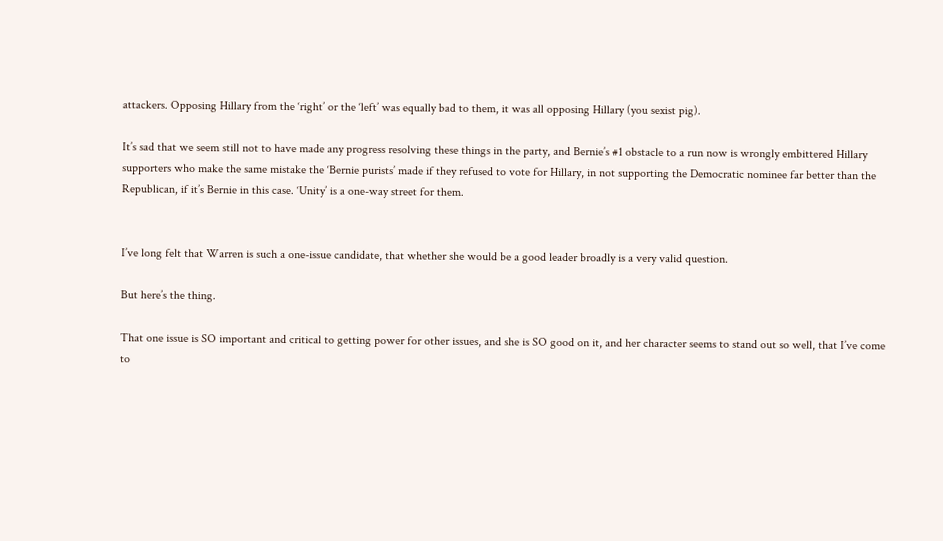attackers. Opposing Hillary from the ‘right’ or the ‘left’ was equally bad to them, it was all opposing Hillary (you sexist pig).

It’s sad that we seem still not to have made any progress resolving these things in the party, and Bernie’s #1 obstacle to a run now is wrongly embittered Hillary supporters who make the same mistake the ‘Bernie purists’ made if they refused to vote for Hillary, in not supporting the Democratic nominee far better than the Republican, if it’s Bernie in this case. ‘Unity’ is a one-way street for them.


I’ve long felt that Warren is such a one-issue candidate, that whether she would be a good leader broadly is a very valid question.

But here’s the thing.

That one issue is SO important and critical to getting power for other issues, and she is SO good on it, and her character seems to stand out so well, that I’ve come to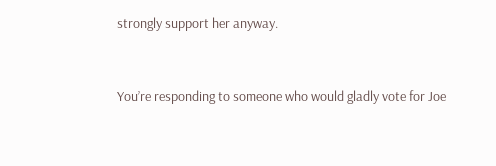strongly support her anyway.


You’re responding to someone who would gladly vote for Joe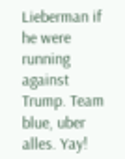Lieberman if he were running against Trump. Team blue, uber alles. Yay!